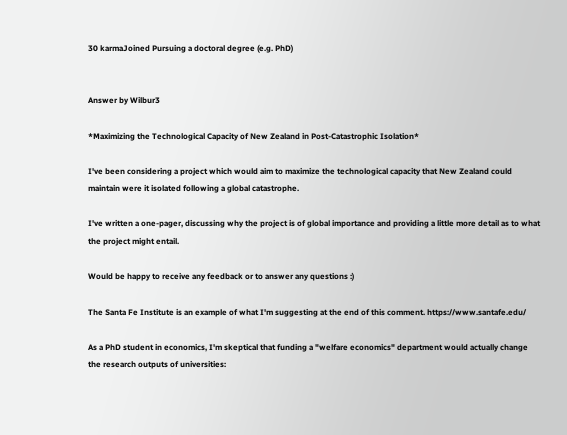30 karmaJoined Pursuing a doctoral degree (e.g. PhD)


Answer by Wilbur3

*Maximizing the Technological Capacity of New Zealand in Post-Catastrophic Isolation*

I've been considering a project which would aim to maximize the technological capacity that New Zealand could maintain were it isolated following a global catastrophe.

I've written a one-pager, discussing why the project is of global importance and providing a little more detail as to what the project might entail.

Would be happy to receive any feedback or to answer any questions :)

The Santa Fe Institute is an example of what I'm suggesting at the end of this comment. https://www.santafe.edu/

As a PhD student in economics, I'm skeptical that funding a "welfare economics" department would actually change the research outputs of universities: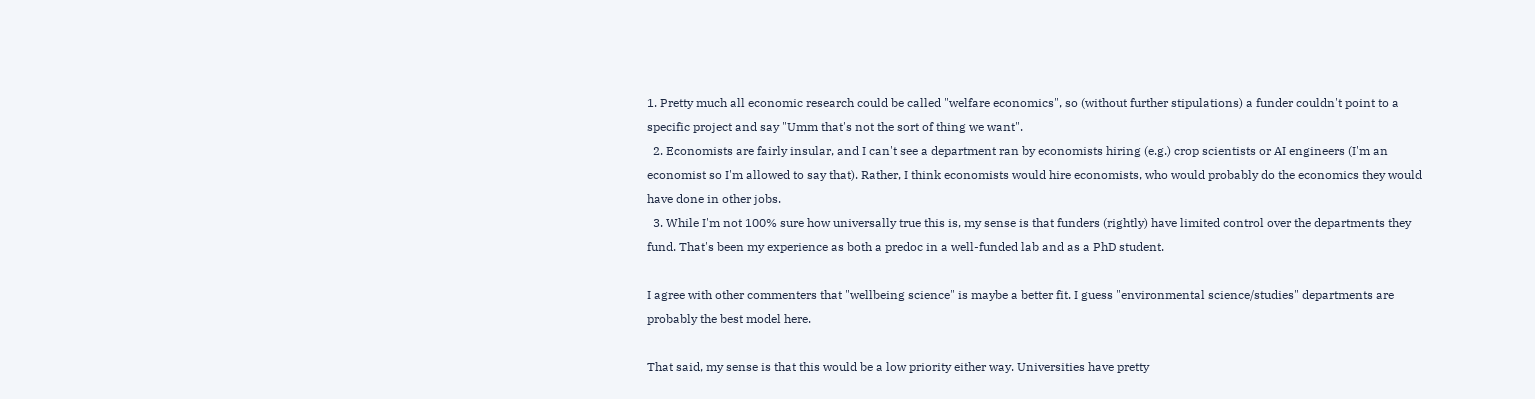1. Pretty much all economic research could be called "welfare economics", so (without further stipulations) a funder couldn't point to a specific project and say "Umm that's not the sort of thing we want".
  2. Economists are fairly insular, and I can't see a department ran by economists hiring (e.g.) crop scientists or AI engineers (I'm an economist so I'm allowed to say that). Rather, I think economists would hire economists, who would probably do the economics they would have done in other jobs.
  3. While I'm not 100% sure how universally true this is, my sense is that funders (rightly) have limited control over the departments they fund. That's been my experience as both a predoc in a well-funded lab and as a PhD student.

I agree with other commenters that "wellbeing science" is maybe a better fit. I guess "environmental science/studies" departments are probably the best model here.

That said, my sense is that this would be a low priority either way. Universities have pretty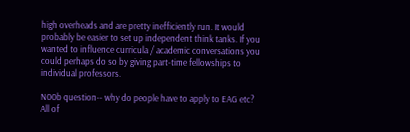high overheads and are pretty inefficiently run. It would probably be easier to set up independent think tanks. If you wanted to influence curricula / academic conversations you could perhaps do so by giving part-time fellowships to individual professors.

N00b question-- why do people have to apply to EAG etc? All of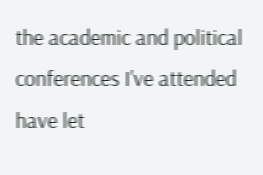the academic and political conferences I've attended have let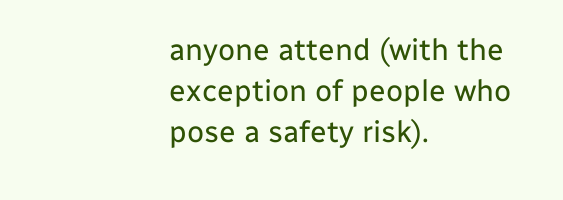anyone attend (with the exception of people who pose a safety risk).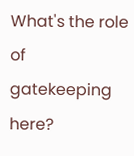What's the role of gatekeeping here?